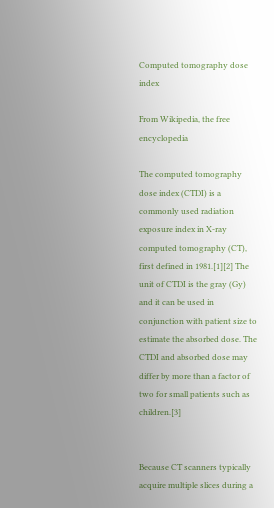Computed tomography dose index

From Wikipedia, the free encyclopedia

The computed tomography dose index (CTDI) is a commonly used radiation exposure index in X-ray computed tomography (CT), first defined in 1981.[1][2] The unit of CTDI is the gray (Gy) and it can be used in conjunction with patient size to estimate the absorbed dose. The CTDI and absorbed dose may differ by more than a factor of two for small patients such as children.[3]


Because CT scanners typically acquire multiple slices during a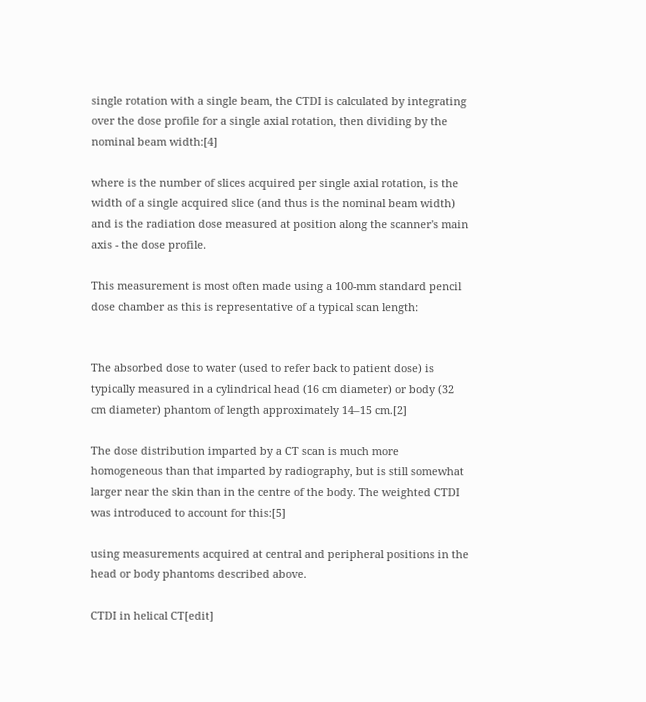single rotation with a single beam, the CTDI is calculated by integrating over the dose profile for a single axial rotation, then dividing by the nominal beam width:[4]

where is the number of slices acquired per single axial rotation, is the width of a single acquired slice (and thus is the nominal beam width) and is the radiation dose measured at position along the scanner's main axis - the dose profile.

This measurement is most often made using a 100-mm standard pencil dose chamber as this is representative of a typical scan length:


The absorbed dose to water (used to refer back to patient dose) is typically measured in a cylindrical head (16 cm diameter) or body (32 cm diameter) phantom of length approximately 14–15 cm.[2]

The dose distribution imparted by a CT scan is much more homogeneous than that imparted by radiography, but is still somewhat larger near the skin than in the centre of the body. The weighted CTDI was introduced to account for this:[5]

using measurements acquired at central and peripheral positions in the head or body phantoms described above.

CTDI in helical CT[edit]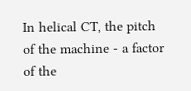In helical CT, the pitch of the machine - a factor of the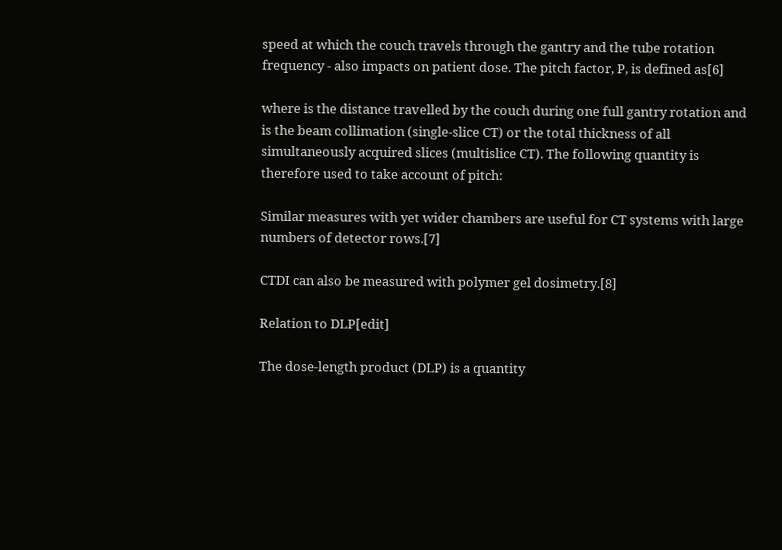speed at which the couch travels through the gantry and the tube rotation frequency - also impacts on patient dose. The pitch factor, P, is defined as[6]

where is the distance travelled by the couch during one full gantry rotation and is the beam collimation (single-slice CT) or the total thickness of all simultaneously acquired slices (multislice CT). The following quantity is therefore used to take account of pitch:

Similar measures with yet wider chambers are useful for CT systems with large numbers of detector rows.[7]

CTDI can also be measured with polymer gel dosimetry.[8]

Relation to DLP[edit]

The dose-length product (DLP) is a quantity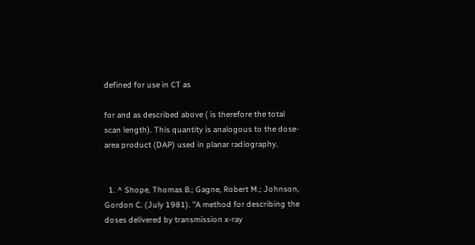defined for use in CT as

for and as described above ( is therefore the total scan length). This quantity is analogous to the dose-area product (DAP) used in planar radiography.


  1. ^ Shope, Thomas B.; Gagne, Robert M.; Johnson, Gordon C. (July 1981). "A method for describing the doses delivered by transmission x-ray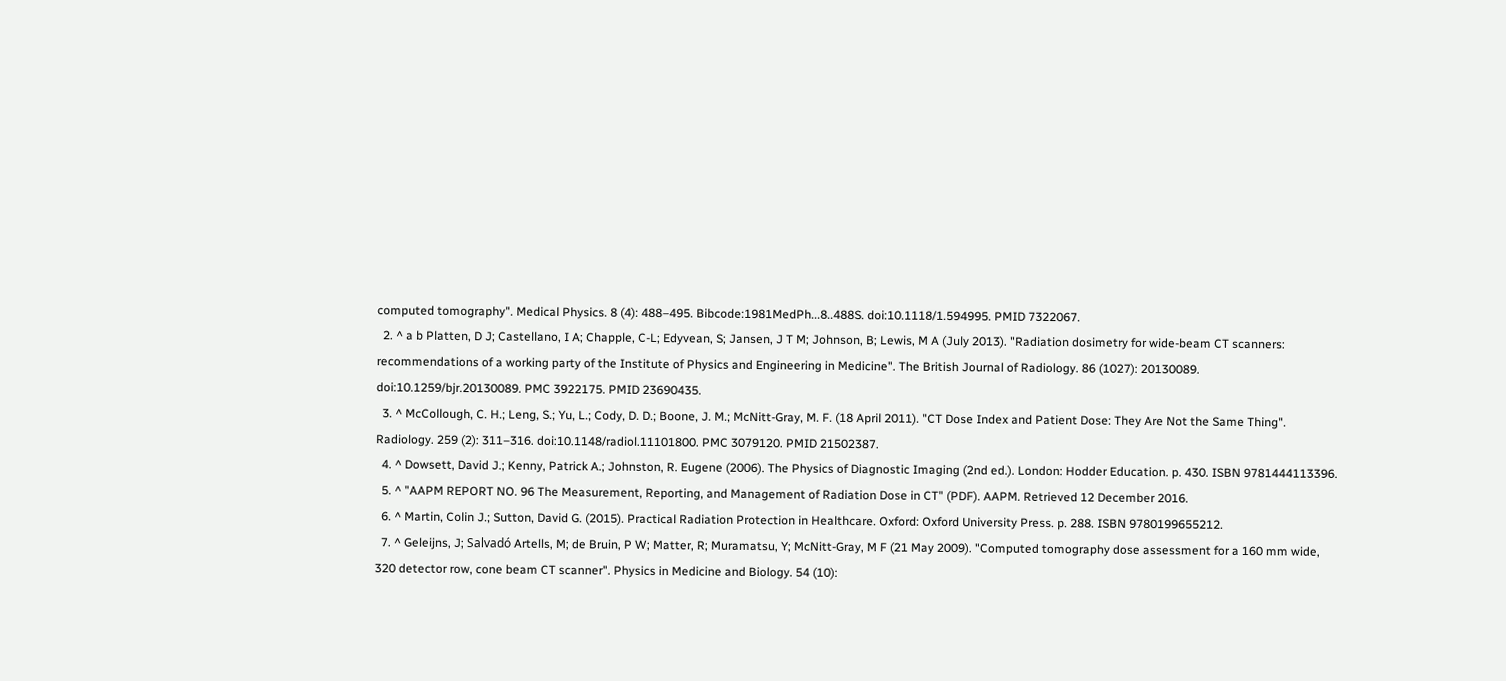computed tomography". Medical Physics. 8 (4): 488–495. Bibcode:1981MedPh...8..488S. doi:10.1118/1.594995. PMID 7322067.
  2. ^ a b Platten, D J; Castellano, I A; Chapple, C-L; Edyvean, S; Jansen, J T M; Johnson, B; Lewis, M A (July 2013). "Radiation dosimetry for wide-beam CT scanners: recommendations of a working party of the Institute of Physics and Engineering in Medicine". The British Journal of Radiology. 86 (1027): 20130089. doi:10.1259/bjr.20130089. PMC 3922175. PMID 23690435.
  3. ^ McCollough, C. H.; Leng, S.; Yu, L.; Cody, D. D.; Boone, J. M.; McNitt-Gray, M. F. (18 April 2011). "CT Dose Index and Patient Dose: They Are Not the Same Thing". Radiology. 259 (2): 311–316. doi:10.1148/radiol.11101800. PMC 3079120. PMID 21502387.
  4. ^ Dowsett, David J.; Kenny, Patrick A.; Johnston, R. Eugene (2006). The Physics of Diagnostic Imaging (2nd ed.). London: Hodder Education. p. 430. ISBN 9781444113396.
  5. ^ "AAPM REPORT NO. 96 The Measurement, Reporting, and Management of Radiation Dose in CT" (PDF). AAPM. Retrieved 12 December 2016.
  6. ^ Martin, Colin J.; Sutton, David G. (2015). Practical Radiation Protection in Healthcare. Oxford: Oxford University Press. p. 288. ISBN 9780199655212.
  7. ^ Geleijns, J; Salvadó Artells, M; de Bruin, P W; Matter, R; Muramatsu, Y; McNitt-Gray, M F (21 May 2009). "Computed tomography dose assessment for a 160 mm wide, 320 detector row, cone beam CT scanner". Physics in Medicine and Biology. 54 (10):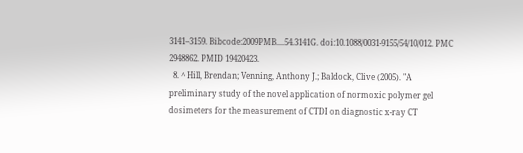3141–3159. Bibcode:2009PMB....54.3141G. doi:10.1088/0031-9155/54/10/012. PMC 2948862. PMID 19420423.
  8. ^ Hill, Brendan; Venning, Anthony J.; Baldock, Clive (2005). "A preliminary study of the novel application of normoxic polymer gel dosimeters for the measurement of CTDI on diagnostic x-ray CT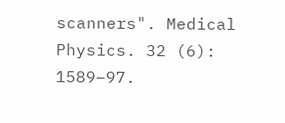scanners". Medical Physics. 32 (6): 1589–97.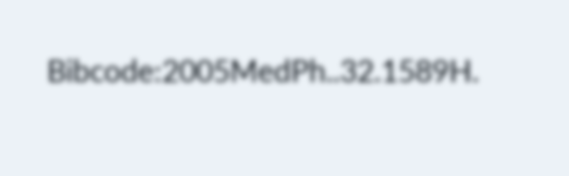Bibcode:2005MedPh..32.1589H.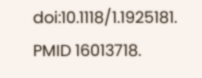doi:10.1118/1.1925181. PMID 16013718.